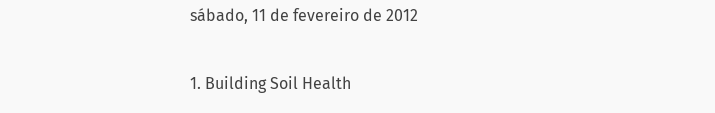sábado, 11 de fevereiro de 2012

1. Building Soil Health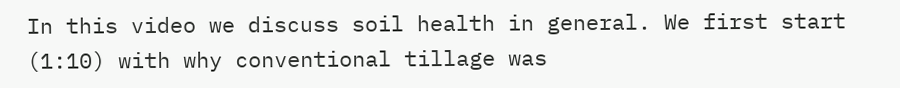In this video we discuss soil health in general. We first start (1:10) with why conventional tillage was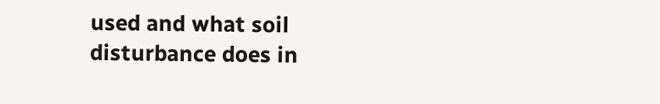used and what soil disturbance does in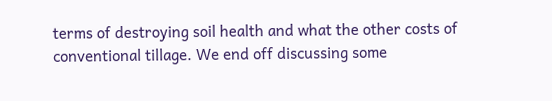terms of destroying soil health and what the other costs of conventional tillage. We end off discussing some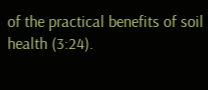of the practical benefits of soil health (3:24).